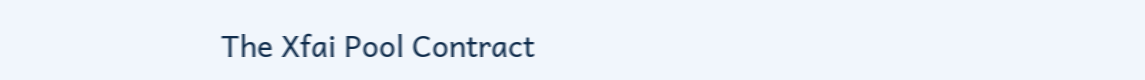The Xfai Pool Contract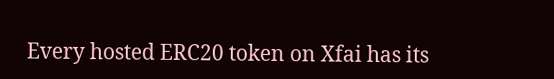Every hosted ERC20 token on Xfai has its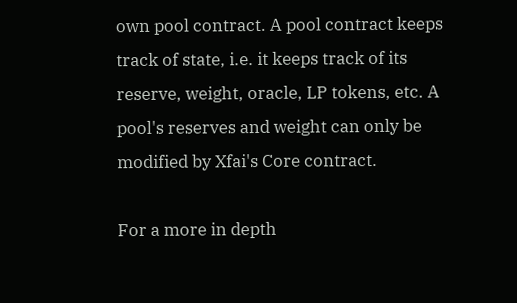own pool contract. A pool contract keeps track of state, i.e. it keeps track of its reserve, weight, oracle, LP tokens, etc. A pool's reserves and weight can only be modified by Xfai's Core contract.

For a more in depth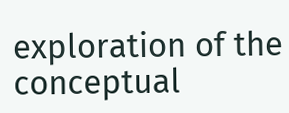exploration of the conceptual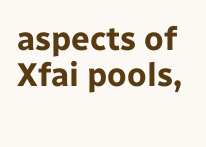aspects of Xfai pools,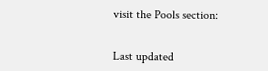visit the Pools section:


Last updated